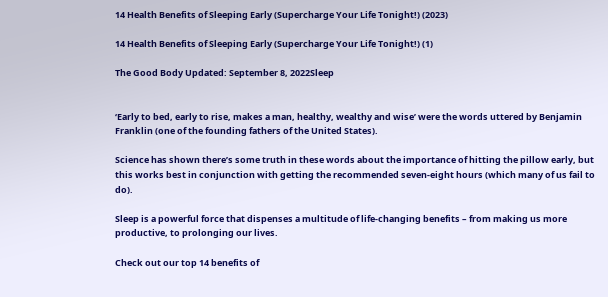14 Health Benefits of Sleeping Early (Supercharge Your Life Tonight!) (2023)

14 Health Benefits of Sleeping Early (Supercharge Your Life Tonight!) (1)

The Good Body Updated: September 8, 2022Sleep


‘Early to bed, early to rise, makes a man, healthy, wealthy and wise’ were the words uttered by Benjamin Franklin (one of the founding fathers of the United States).

Science has shown there’s some truth in these words about the importance of hitting the pillow early, but this works best in conjunction with getting the recommended seven-eight hours (which many of us fail to do).

Sleep is a powerful force that dispenses a multitude of life-changing benefits – from making us more productive, to prolonging our lives.

Check out our top 14 benefits of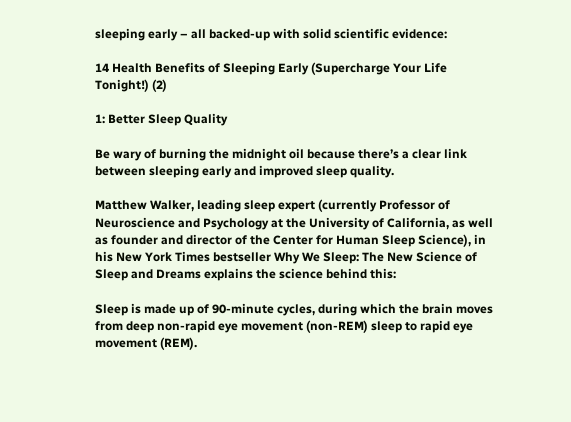sleeping early – all backed-up with solid scientific evidence:

14 Health Benefits of Sleeping Early (Supercharge Your Life Tonight!) (2)

1: Better Sleep Quality

Be wary of burning the midnight oil because there’s a clear link between sleeping early and improved sleep quality.

Matthew Walker, leading sleep expert (currently Professor of Neuroscience and Psychology at the University of California, as well as founder and director of the Center for Human Sleep Science), in his New York Times bestseller Why We Sleep: The New Science of Sleep and Dreams explains the science behind this:

Sleep is made up of 90-minute cycles, during which the brain moves from deep non-rapid eye movement (non-REM) sleep to rapid eye movement (REM).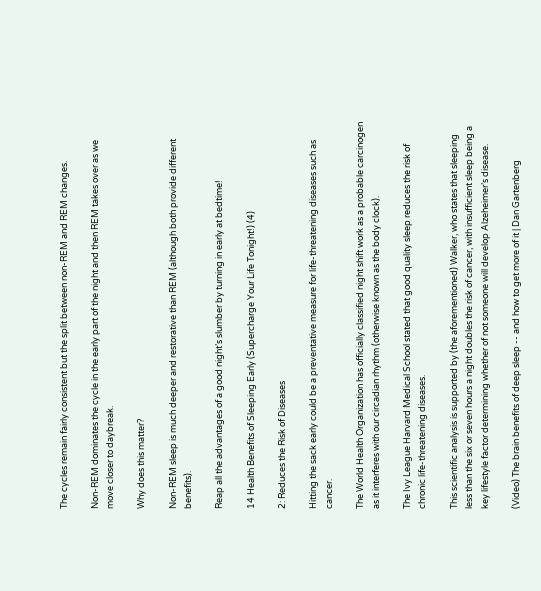The cycles remain fairly consistent but the split between non-REM and REM changes.

Non-REM dominates the cycle in the early part of the night and then REM takes over as we move closer to daybreak.

Why does this matter?

Non-REM sleep is much deeper and restorative than REM (although both provide different benefits).

Reap all the advantages of a good night’s slumber by turning in early at bedtime!

14 Health Benefits of Sleeping Early (Supercharge Your Life Tonight!) (4)

2: Reduces the Risk of Diseases

Hitting the sack early could be a preventative measure for life-threatening diseases such as cancer.

The World Health Organization has officially classified night shift work as a probable carcinogen as it interferes with our circadian rhythm (otherwise known as the body clock).

The Ivy League Harvard Medical School stated that good quality sleep reduces the risk of chronic life-threatening diseases.

This scientific analysis is supported by (the aforementioned) Walker, who states that sleeping less than the six or seven hours a night doubles the risk of cancer, with insufficient sleep being a key lifestyle factor determining whether of not someone will develop Alzeheimer’s disease.

(Video) The brain benefits of deep sleep -- and how to get more of it | Dan Gartenberg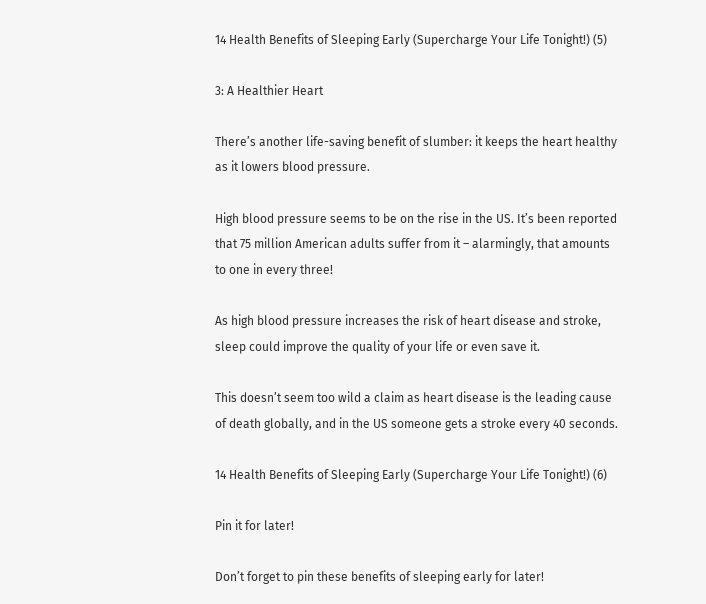14 Health Benefits of Sleeping Early (Supercharge Your Life Tonight!) (5)

3: A Healthier Heart

There’s another life-saving benefit of slumber: it keeps the heart healthy as it lowers blood pressure.

High blood pressure seems to be on the rise in the US. It’s been reported that 75 million American adults suffer from it – alarmingly, that amounts to one in every three!

As high blood pressure increases the risk of heart disease and stroke, sleep could improve the quality of your life or even save it.

This doesn’t seem too wild a claim as heart disease is the leading cause of death globally, and in the US someone gets a stroke every 40 seconds.

14 Health Benefits of Sleeping Early (Supercharge Your Life Tonight!) (6)

Pin it for later!

Don’t forget to pin these benefits of sleeping early for later!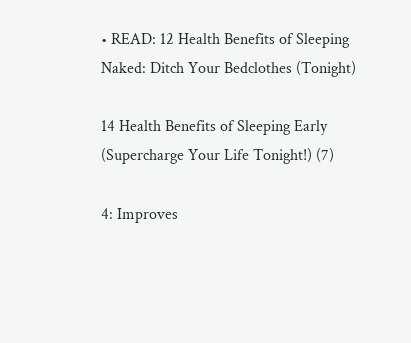• READ: 12 Health Benefits of Sleeping Naked: Ditch Your Bedclothes (Tonight)

14 Health Benefits of Sleeping Early (Supercharge Your Life Tonight!) (7)

4: Improves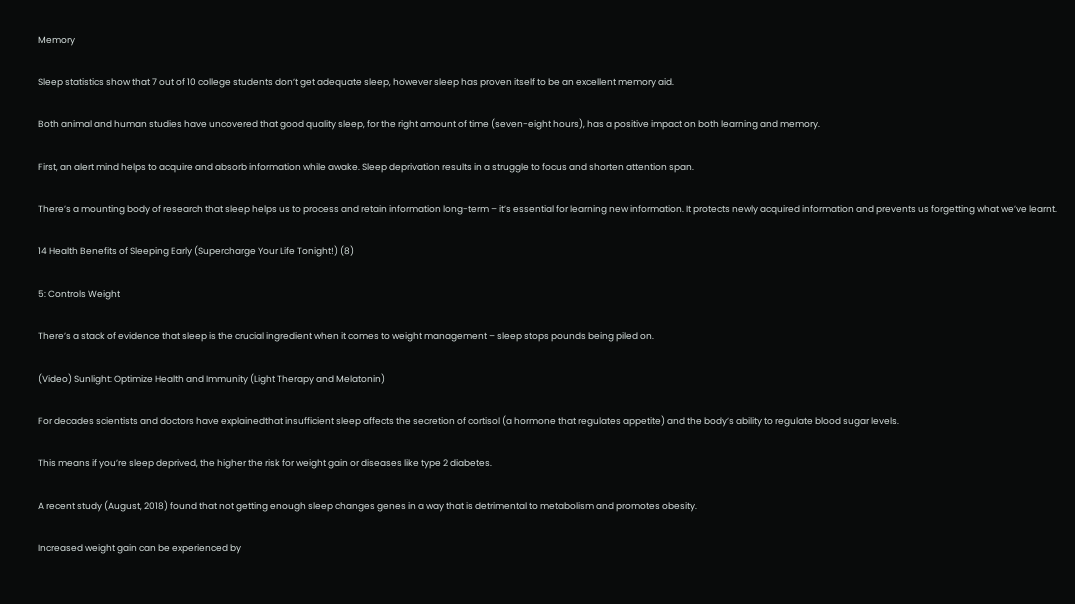Memory

Sleep statistics show that 7 out of 10 college students don’t get adequate sleep, however sleep has proven itself to be an excellent memory aid.

Both animal and human studies have uncovered that good quality sleep, for the right amount of time (seven-eight hours), has a positive impact on both learning and memory.

First, an alert mind helps to acquire and absorb information while awake. Sleep deprivation results in a struggle to focus and shorten attention span.

There’s a mounting body of research that sleep helps us to process and retain information long-term – it’s essential for learning new information. It protects newly acquired information and prevents us forgetting what we’ve learnt.

14 Health Benefits of Sleeping Early (Supercharge Your Life Tonight!) (8)

5: Controls Weight

There’s a stack of evidence that sleep is the crucial ingredient when it comes to weight management – sleep stops pounds being piled on.

(Video) Sunlight: Optimize Health and Immunity (Light Therapy and Melatonin)

For decades scientists and doctors have explainedthat insufficient sleep affects the secretion of cortisol (a hormone that regulates appetite) and the body’s ability to regulate blood sugar levels.

This means if you’re sleep deprived, the higher the risk for weight gain or diseases like type 2 diabetes.

A recent study (August, 2018) found that not getting enough sleep changes genes in a way that is detrimental to metabolism and promotes obesity.

Increased weight gain can be experienced by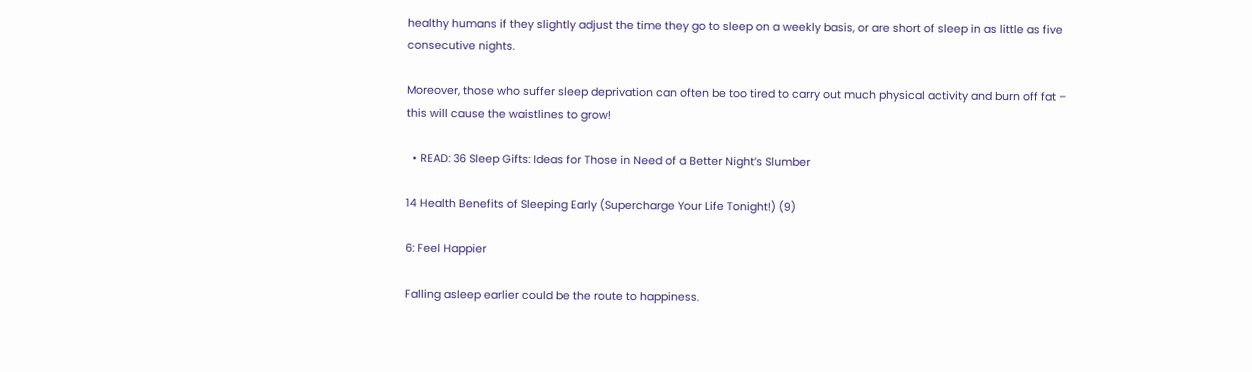healthy humans if they slightly adjust the time they go to sleep on a weekly basis, or are short of sleep in as little as five consecutive nights.

Moreover, those who suffer sleep deprivation can often be too tired to carry out much physical activity and burn off fat – this will cause the waistlines to grow!

  • READ: 36 Sleep Gifts: Ideas for Those in Need of a Better Night’s Slumber

14 Health Benefits of Sleeping Early (Supercharge Your Life Tonight!) (9)

6: Feel Happier

Falling asleep earlier could be the route to happiness.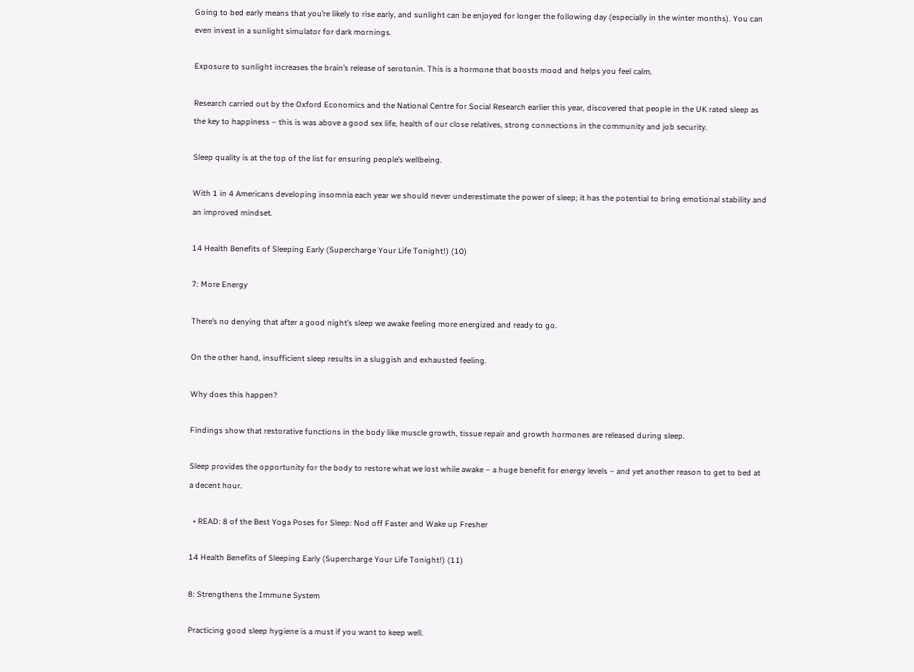Going to bed early means that you’re likely to rise early, and sunlight can be enjoyed for longer the following day (especially in the winter months). You can even invest in a sunlight simulator for dark mornings.

Exposure to sunlight increases the brain’s release of serotonin. This is a hormone that boosts mood and helps you feel calm.

Research carried out by the Oxford Economics and the National Centre for Social Research earlier this year, discovered that people in the UK rated sleep as the key to happiness – this is was above a good sex life, health of our close relatives, strong connections in the community and job security.

Sleep quality is at the top of the list for ensuring people’s wellbeing.

With 1 in 4 Americans developing insomnia each year we should never underestimate the power of sleep; it has the potential to bring emotional stability and an improved mindset.

14 Health Benefits of Sleeping Early (Supercharge Your Life Tonight!) (10)

7: More Energy

There’s no denying that after a good night’s sleep we awake feeling more energized and ready to go.

On the other hand, insufficient sleep results in a sluggish and exhausted feeling.

Why does this happen?

Findings show that restorative functions in the body like muscle growth, tissue repair and growth hormones are released during sleep.

Sleep provides the opportunity for the body to restore what we lost while awake – a huge benefit for energy levels – and yet another reason to get to bed at a decent hour.

  • READ: 8 of the Best Yoga Poses for Sleep: Nod off Faster and Wake up Fresher

14 Health Benefits of Sleeping Early (Supercharge Your Life Tonight!) (11)

8: Strengthens the Immune System

Practicing good sleep hygiene is a must if you want to keep well.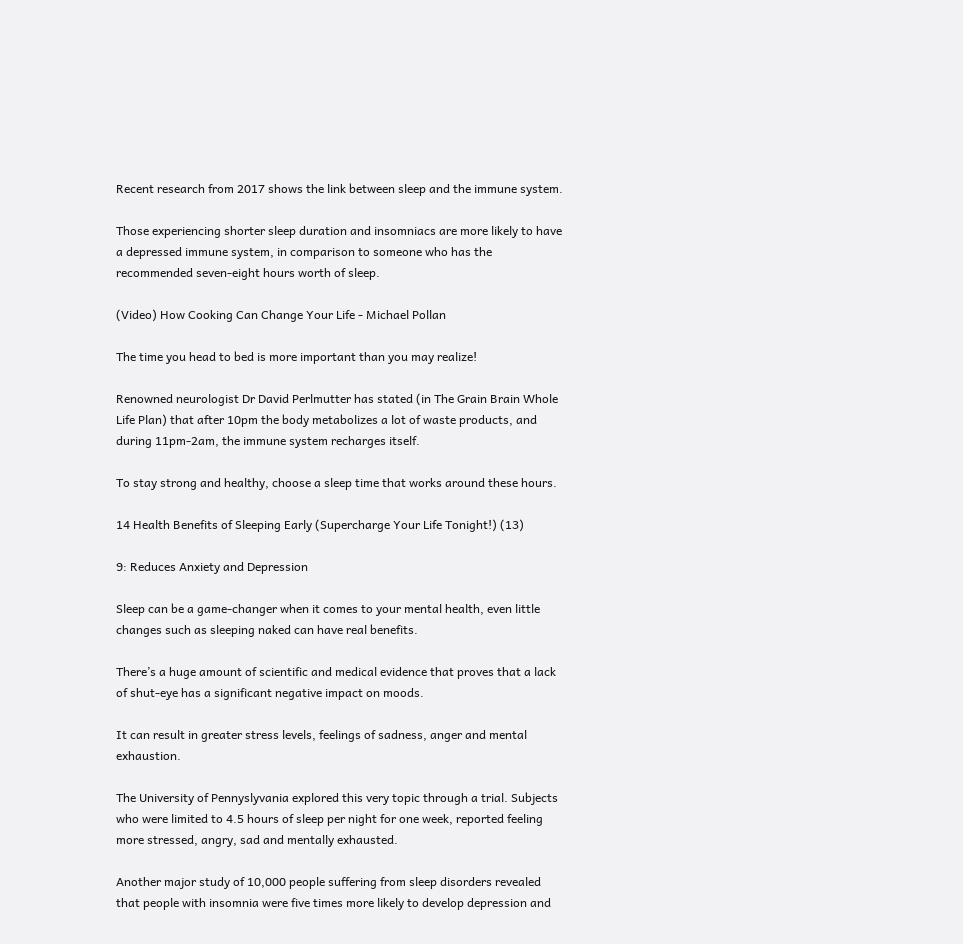Recent research from 2017 shows the link between sleep and the immune system.

Those experiencing shorter sleep duration and insomniacs are more likely to have a depressed immune system, in comparison to someone who has the recommended seven-eight hours worth of sleep.

(Video) How Cooking Can Change Your Life - Michael Pollan

The time you head to bed is more important than you may realize!

Renowned neurologist Dr David Perlmutter has stated (in The Grain Brain Whole Life Plan) that after 10pm the body metabolizes a lot of waste products, and during 11pm-2am, the immune system recharges itself.

To stay strong and healthy, choose a sleep time that works around these hours.

14 Health Benefits of Sleeping Early (Supercharge Your Life Tonight!) (13)

9: Reduces Anxiety and Depression

Sleep can be a game-changer when it comes to your mental health, even little changes such as sleeping naked can have real benefits.

There’s a huge amount of scientific and medical evidence that proves that a lack of shut-eye has a significant negative impact on moods.

It can result in greater stress levels, feelings of sadness, anger and mental exhaustion.

The University of Pennyslyvania explored this very topic through a trial. Subjects who were limited to 4.5 hours of sleep per night for one week, reported feeling more stressed, angry, sad and mentally exhausted.

Another major study of 10,000 people suffering from sleep disorders revealed that people with insomnia were five times more likely to develop depression and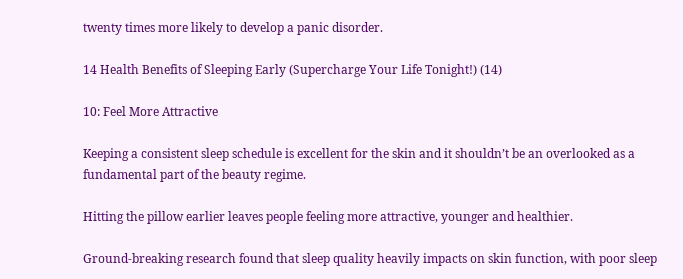twenty times more likely to develop a panic disorder.

14 Health Benefits of Sleeping Early (Supercharge Your Life Tonight!) (14)

10: Feel More Attractive

Keeping a consistent sleep schedule is excellent for the skin and it shouldn’t be an overlooked as a fundamental part of the beauty regime.

Hitting the pillow earlier leaves people feeling more attractive, younger and healthier.

Ground-breaking research found that sleep quality heavily impacts on skin function, with poor sleep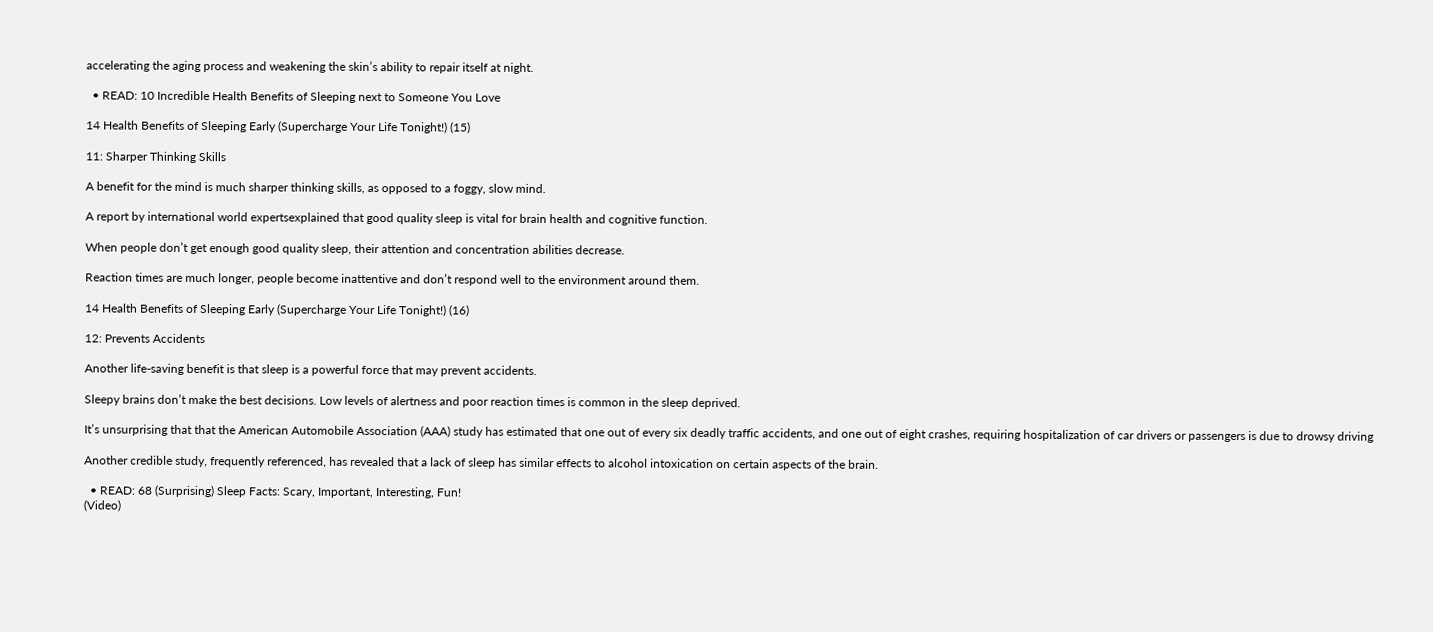accelerating the aging process and weakening the skin’s ability to repair itself at night.

  • READ: 10 Incredible Health Benefits of Sleeping next to Someone You Love

14 Health Benefits of Sleeping Early (Supercharge Your Life Tonight!) (15)

11: Sharper Thinking Skills

A benefit for the mind is much sharper thinking skills, as opposed to a foggy, slow mind.

A report by international world expertsexplained that good quality sleep is vital for brain health and cognitive function.

When people don’t get enough good quality sleep, their attention and concentration abilities decrease.

Reaction times are much longer, people become inattentive and don’t respond well to the environment around them.

14 Health Benefits of Sleeping Early (Supercharge Your Life Tonight!) (16)

12: Prevents Accidents

Another life-saving benefit is that sleep is a powerful force that may prevent accidents.

Sleepy brains don’t make the best decisions. Low levels of alertness and poor reaction times is common in the sleep deprived.

It’s unsurprising that that the American Automobile Association (AAA) study has estimated that one out of every six deadly traffic accidents, and one out of eight crashes, requiring hospitalization of car drivers or passengers is due to drowsy driving

Another credible study, frequently referenced, has revealed that a lack of sleep has similar effects to alcohol intoxication on certain aspects of the brain.

  • READ: 68 (Surprising) Sleep Facts: Scary, Important, Interesting, Fun!
(Video)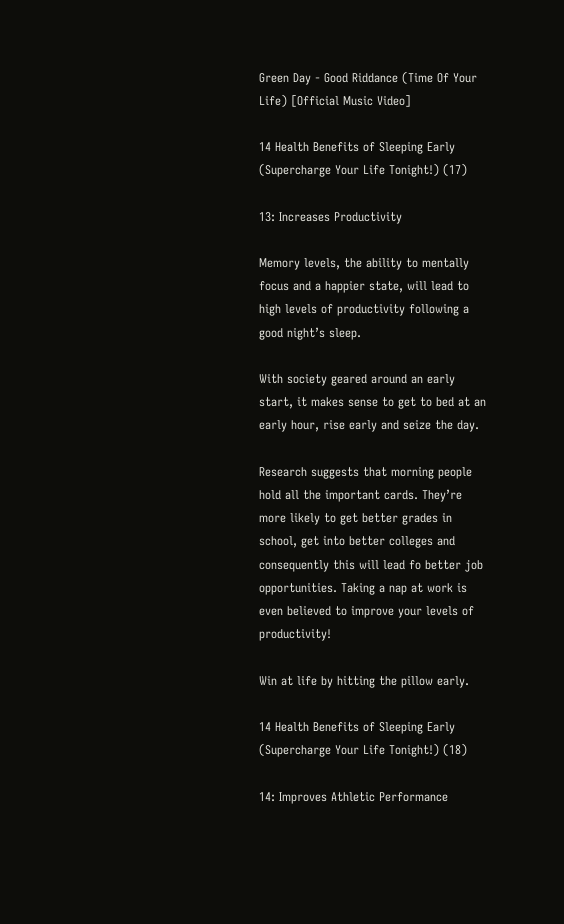Green Day - Good Riddance (Time Of Your Life) [Official Music Video]

14 Health Benefits of Sleeping Early (Supercharge Your Life Tonight!) (17)

13: Increases Productivity

Memory levels, the ability to mentally focus and a happier state, will lead to high levels of productivity following a good night’s sleep.

With society geared around an early start, it makes sense to get to bed at an early hour, rise early and seize the day.

Research suggests that morning people hold all the important cards. They’re more likely to get better grades in school, get into better colleges and consequently this will lead fo better job opportunities. Taking a nap at work is even believed to improve your levels of productivity!

Win at life by hitting the pillow early.

14 Health Benefits of Sleeping Early (Supercharge Your Life Tonight!) (18)

14: Improves Athletic Performance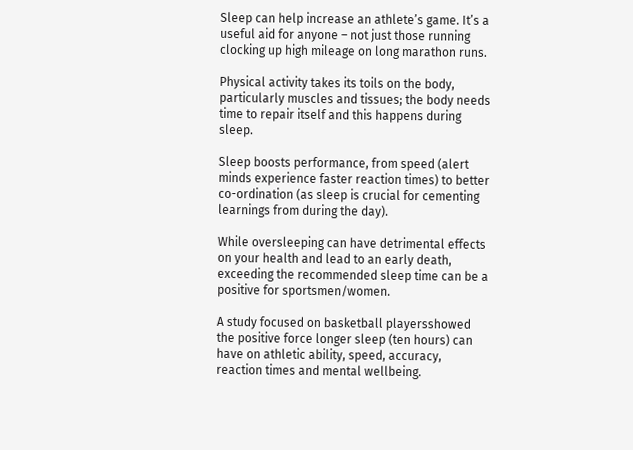Sleep can help increase an athlete’s game. It’s a useful aid for anyone – not just those running clocking up high mileage on long marathon runs.

Physical activity takes its toils on the body, particularly muscles and tissues; the body needs time to repair itself and this happens during sleep.

Sleep boosts performance, from speed (alert minds experience faster reaction times) to better co-ordination (as sleep is crucial for cementing learnings from during the day).

While oversleeping can have detrimental effects on your health and lead to an early death, exceeding the recommended sleep time can be a positive for sportsmen/women.

A study focused on basketball playersshowed the positive force longer sleep (ten hours) can have on athletic ability, speed, accuracy, reaction times and mental wellbeing.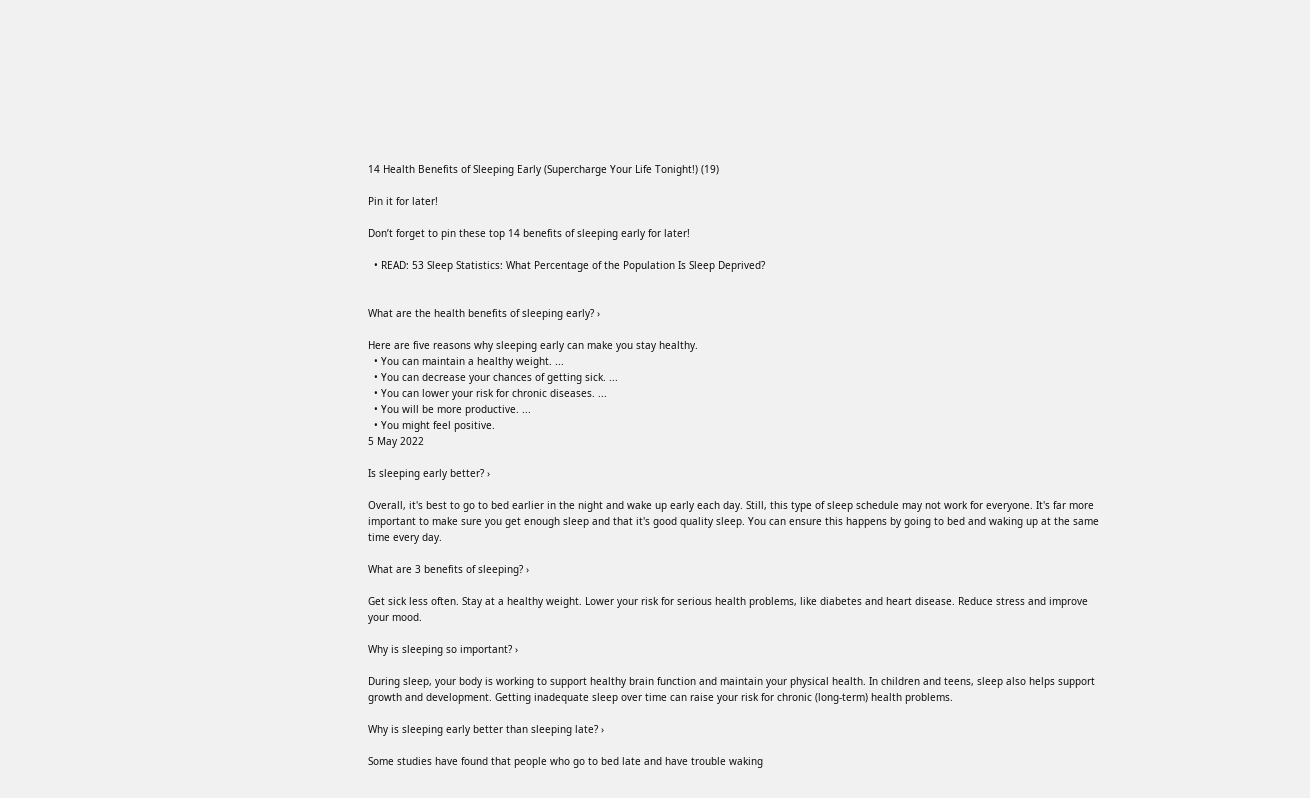14 Health Benefits of Sleeping Early (Supercharge Your Life Tonight!) (19)

Pin it for later!

Don’t forget to pin these top 14 benefits of sleeping early for later!

  • READ: 53 Sleep Statistics: What Percentage of the Population Is Sleep Deprived?


What are the health benefits of sleeping early? ›

Here are five reasons why sleeping early can make you stay healthy.
  • You can maintain a healthy weight. ...
  • You can decrease your chances of getting sick. ...
  • You can lower your risk for chronic diseases. ...
  • You will be more productive. ...
  • You might feel positive.
5 May 2022

Is sleeping early better? ›

Overall, it's best to go to bed earlier in the night and wake up early each day. Still, this type of sleep schedule may not work for everyone. It's far more important to make sure you get enough sleep and that it's good quality sleep. You can ensure this happens by going to bed and waking up at the same time every day.

What are 3 benefits of sleeping? ›

Get sick less often. Stay at a healthy weight. Lower your risk for serious health problems, like diabetes and heart disease. Reduce stress and improve your mood.

Why is sleeping so important? ›

During sleep, your body is working to support healthy brain function and maintain your physical health. In children and teens, sleep also helps support growth and development. Getting inadequate sleep over time can raise your risk for chronic (long-term) health problems.

Why is sleeping early better than sleeping late? ›

Some studies have found that people who go to bed late and have trouble waking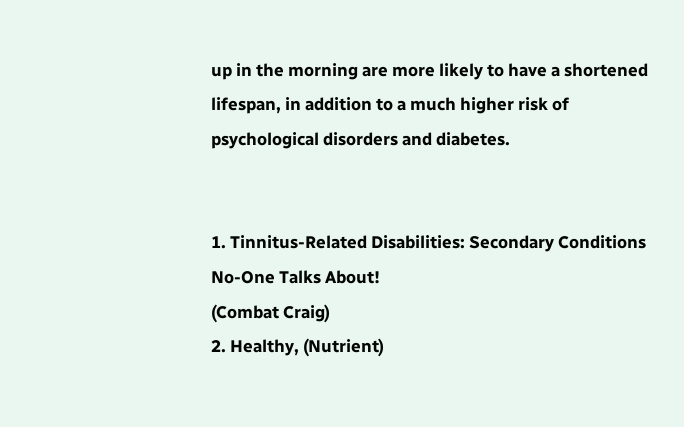up in the morning are more likely to have a shortened lifespan, in addition to a much higher risk of psychological disorders and diabetes.


1. Tinnitus-Related Disabilities: Secondary Conditions No-One Talks About!
(Combat Craig)
2. Healthy, (Nutrient)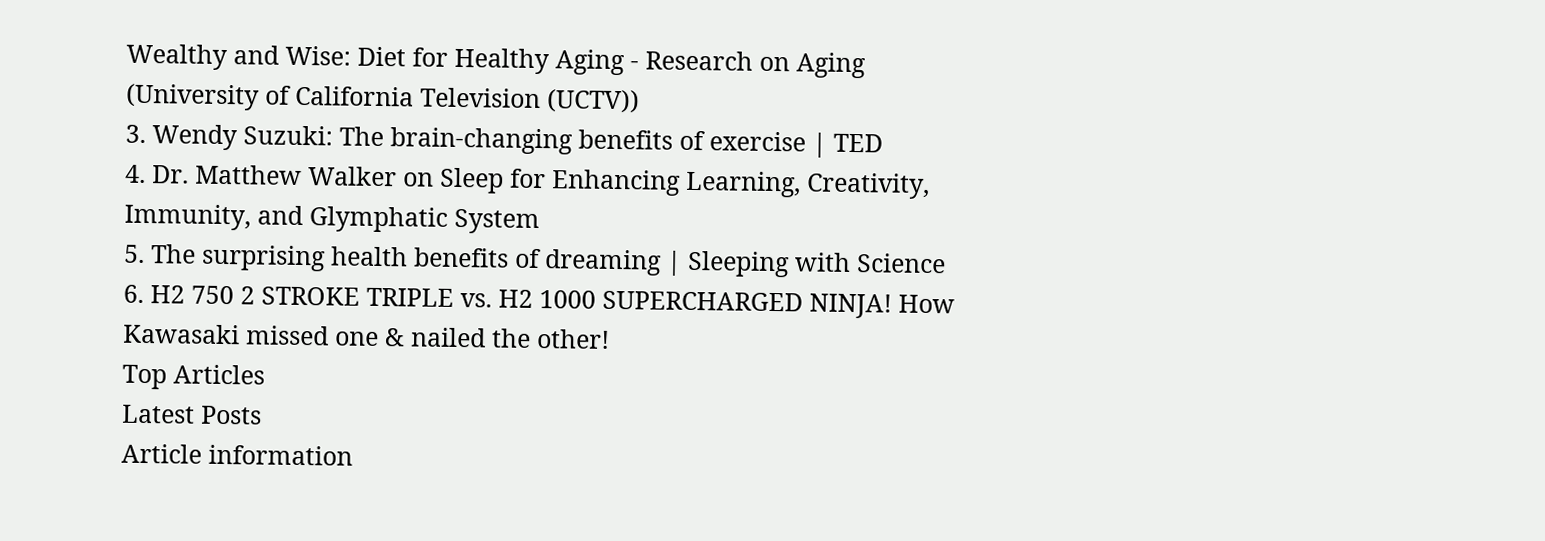Wealthy and Wise: Diet for Healthy Aging - Research on Aging
(University of California Television (UCTV))
3. Wendy Suzuki: The brain-changing benefits of exercise | TED
4. Dr. Matthew Walker on Sleep for Enhancing Learning, Creativity, Immunity, and Glymphatic System
5. The surprising health benefits of dreaming | Sleeping with Science
6. H2 750 2 STROKE TRIPLE vs. H2 1000 SUPERCHARGED NINJA! How Kawasaki missed one & nailed the other!
Top Articles
Latest Posts
Article information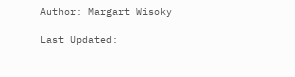Author: Margart Wisoky

Last Updated: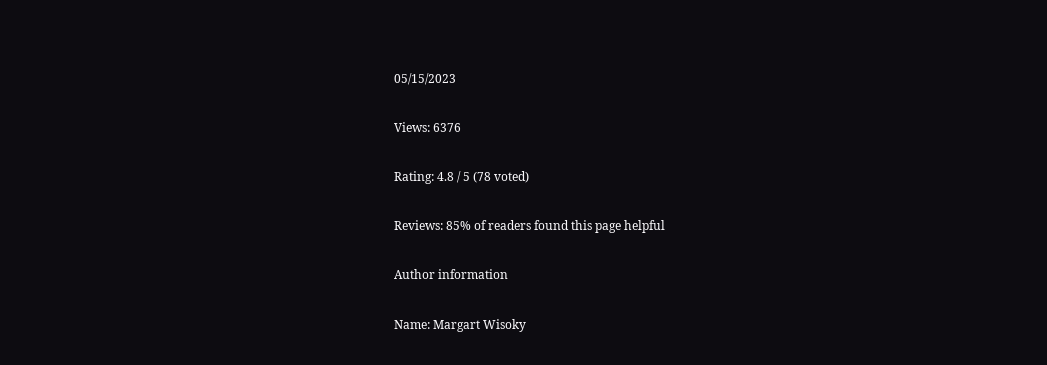05/15/2023

Views: 6376

Rating: 4.8 / 5 (78 voted)

Reviews: 85% of readers found this page helpful

Author information

Name: Margart Wisoky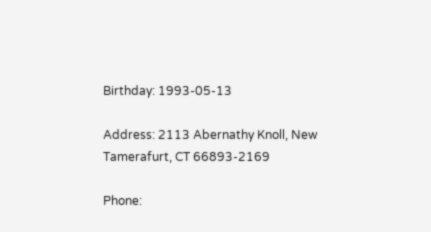Birthday: 1993-05-13

Address: 2113 Abernathy Knoll, New Tamerafurt, CT 66893-2169

Phone: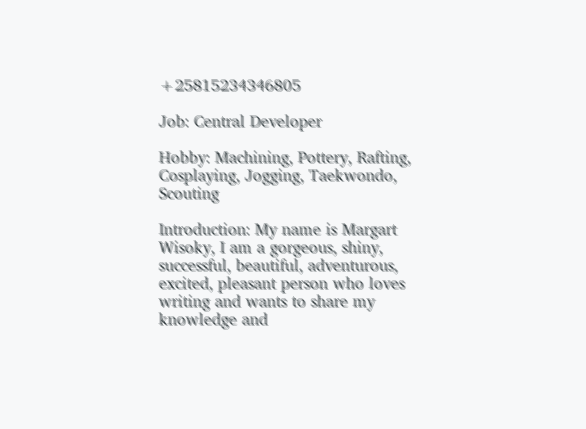+25815234346805

Job: Central Developer

Hobby: Machining, Pottery, Rafting, Cosplaying, Jogging, Taekwondo, Scouting

Introduction: My name is Margart Wisoky, I am a gorgeous, shiny, successful, beautiful, adventurous, excited, pleasant person who loves writing and wants to share my knowledge and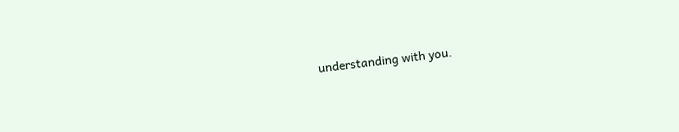understanding with you.